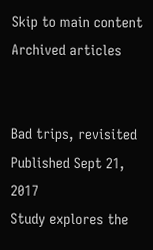Skip to main content
Archived articles


Bad trips, revisited
Published Sept 21, 2017
Study explores the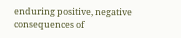enduring positive, negative consequences of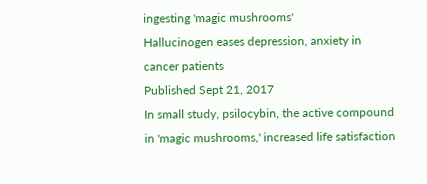ingesting 'magic mushrooms'
Hallucinogen eases depression, anxiety in cancer patients
Published Sept 21, 2017
In small study, psilocybin, the active compound in 'magic mushrooms,' increased life satisfaction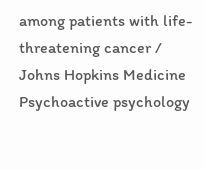among patients with life-threatening cancer / Johns Hopkins Medicine
Psychoactive psychology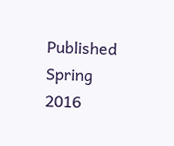Published Spring 2016